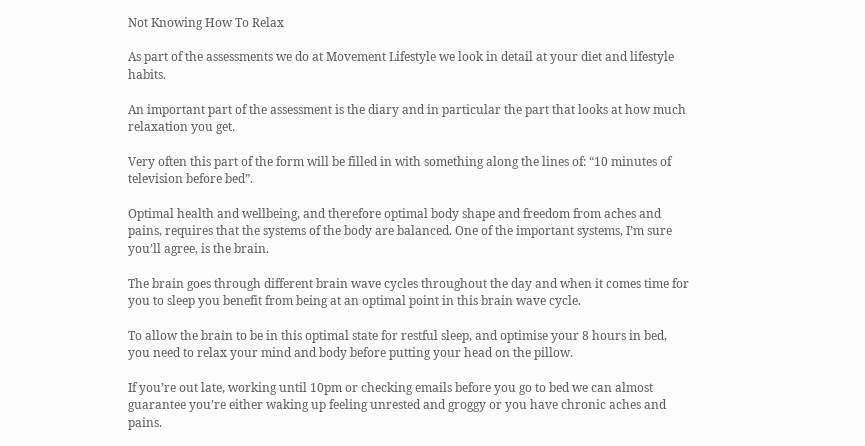Not Knowing How To Relax

As part of the assessments we do at Movement Lifestyle we look in detail at your diet and lifestyle habits.

An important part of the assessment is the diary and in particular the part that looks at how much relaxation you get.

Very often this part of the form will be filled in with something along the lines of: “10 minutes of television before bed”.

Optimal health and wellbeing, and therefore optimal body shape and freedom from aches and pains, requires that the systems of the body are balanced. One of the important systems, I’m sure you’ll agree, is the brain.

The brain goes through different brain wave cycles throughout the day and when it comes time for you to sleep you benefit from being at an optimal point in this brain wave cycle.

To allow the brain to be in this optimal state for restful sleep, and optimise your 8 hours in bed, you need to relax your mind and body before putting your head on the pillow.

If you’re out late, working until 10pm or checking emails before you go to bed we can almost guarantee you’re either waking up feeling unrested and groggy or you have chronic aches and pains.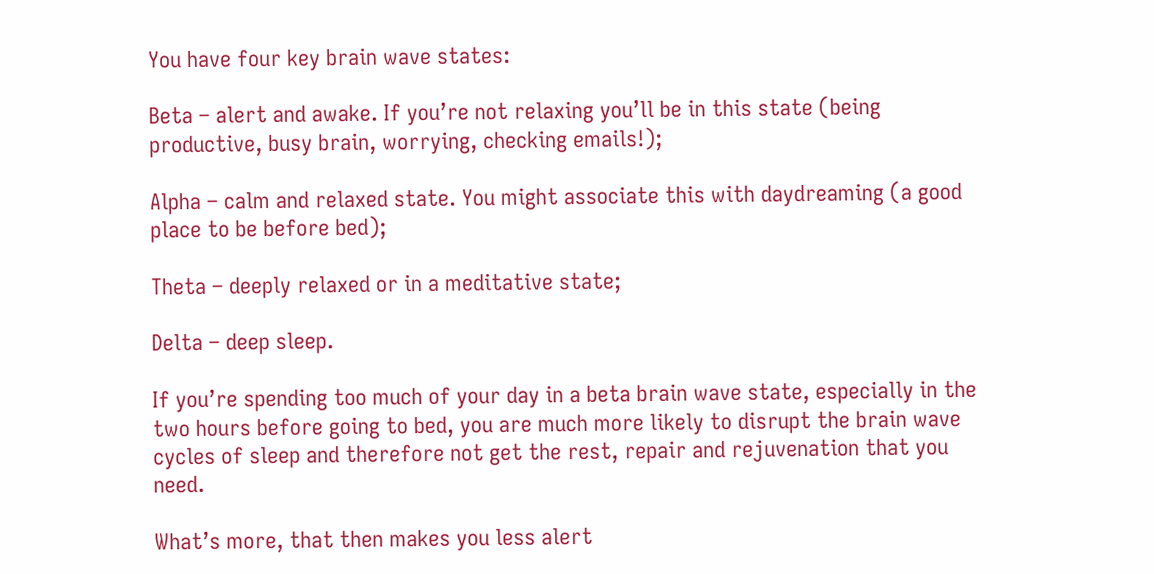You have four key brain wave states:

Beta – alert and awake. If you’re not relaxing you’ll be in this state (being productive, busy brain, worrying, checking emails!);

Alpha – calm and relaxed state. You might associate this with daydreaming (a good place to be before bed);

Theta – deeply relaxed or in a meditative state;

Delta – deep sleep.

If you’re spending too much of your day in a beta brain wave state, especially in the two hours before going to bed, you are much more likely to disrupt the brain wave cycles of sleep and therefore not get the rest, repair and rejuvenation that you need.

What’s more, that then makes you less alert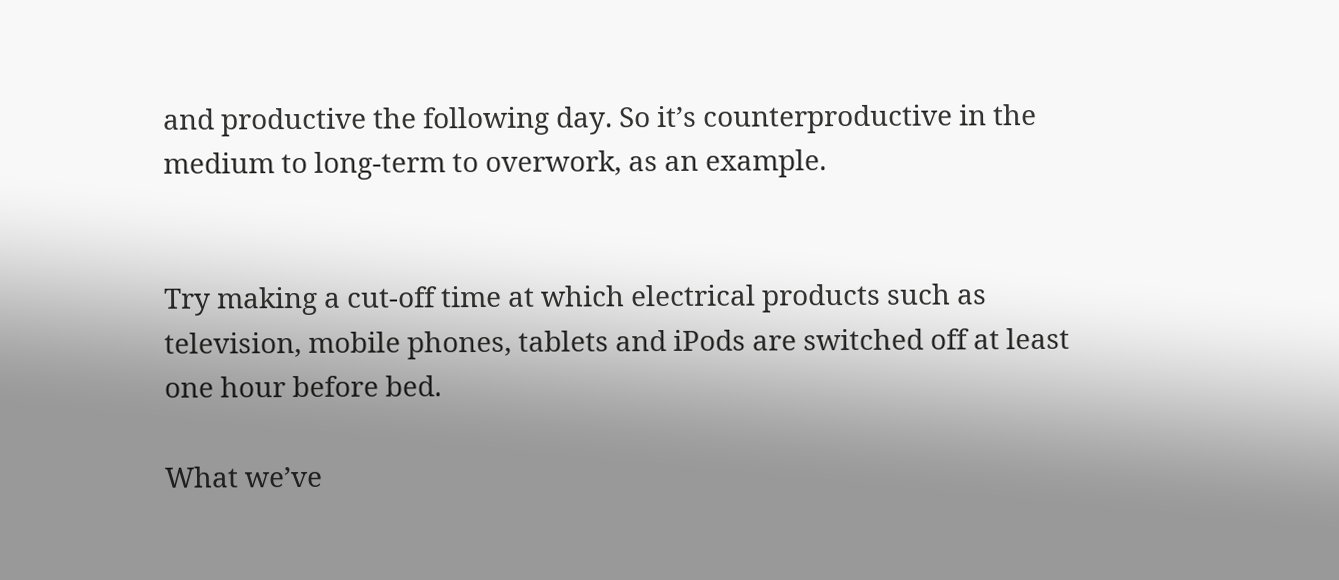and productive the following day. So it’s counterproductive in the medium to long-term to overwork, as an example.


Try making a cut-off time at which electrical products such as television, mobile phones, tablets and iPods are switched off at least one hour before bed.

What we’ve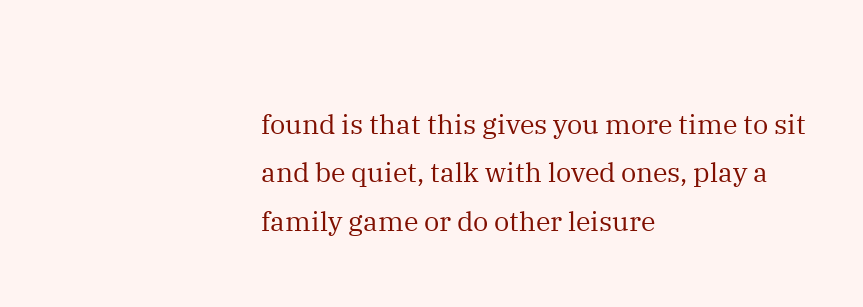found is that this gives you more time to sit and be quiet, talk with loved ones, play a family game or do other leisure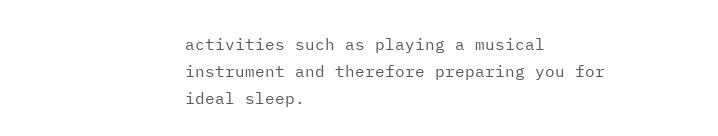activities such as playing a musical instrument and therefore preparing you for ideal sleep.